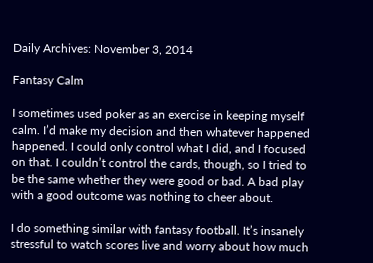Daily Archives: November 3, 2014

Fantasy Calm

I sometimes used poker as an exercise in keeping myself calm. I’d make my decision and then whatever happened happened. I could only control what I did, and I focused on that. I couldn’t control the cards, though, so I tried to be the same whether they were good or bad. A bad play with a good outcome was nothing to cheer about.

I do something similar with fantasy football. It’s insanely stressful to watch scores live and worry about how much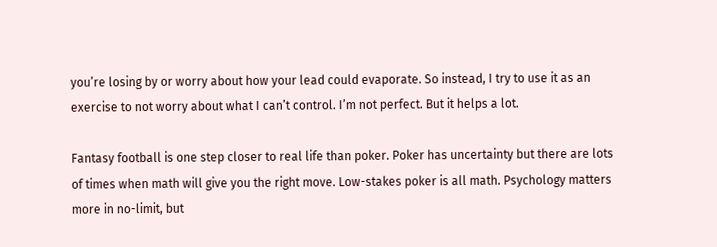you’re losing by or worry about how your lead could evaporate. So instead, I try to use it as an exercise to not worry about what I can’t control. I’m not perfect. But it helps a lot.

Fantasy football is one step closer to real life than poker. Poker has uncertainty but there are lots of times when math will give you the right move. Low-stakes poker is all math. Psychology matters more in no-limit, but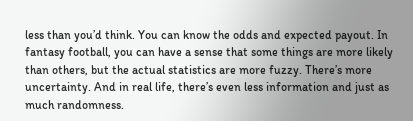less than you’d think. You can know the odds and expected payout. In fantasy football, you can have a sense that some things are more likely than others, but the actual statistics are more fuzzy. There’s more uncertainty. And in real life, there’s even less information and just as much randomness.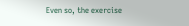Even so, the exercise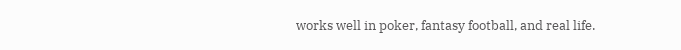works well in poker, fantasy football, and real life.